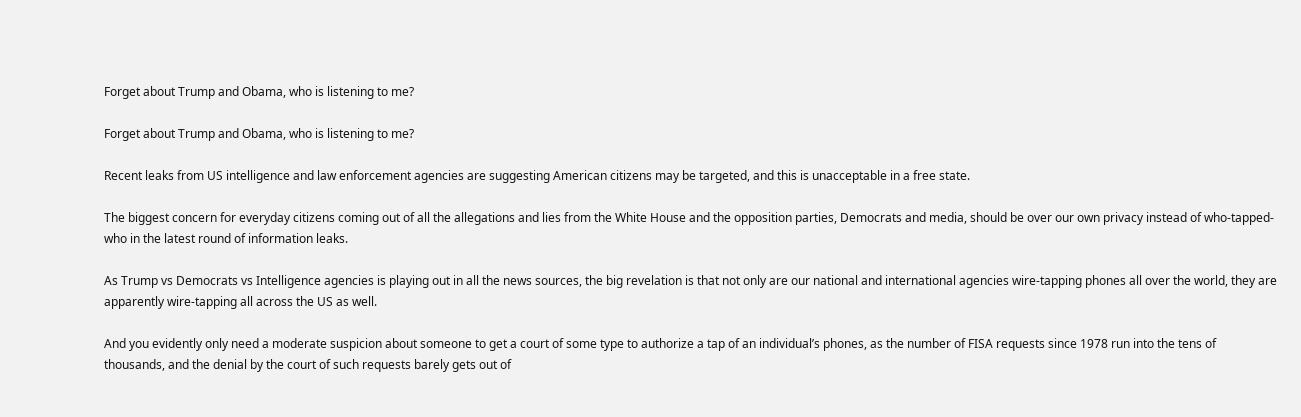Forget about Trump and Obama, who is listening to me?

Forget about Trump and Obama, who is listening to me?

Recent leaks from US intelligence and law enforcement agencies are suggesting American citizens may be targeted, and this is unacceptable in a free state.

The biggest concern for everyday citizens coming out of all the allegations and lies from the White House and the opposition parties, Democrats and media, should be over our own privacy instead of who-tapped-who in the latest round of information leaks.

As Trump vs Democrats vs Intelligence agencies is playing out in all the news sources, the big revelation is that not only are our national and international agencies wire-tapping phones all over the world, they are apparently wire-tapping all across the US as well.

And you evidently only need a moderate suspicion about someone to get a court of some type to authorize a tap of an individual’s phones, as the number of FISA requests since 1978 run into the tens of thousands, and the denial by the court of such requests barely gets out of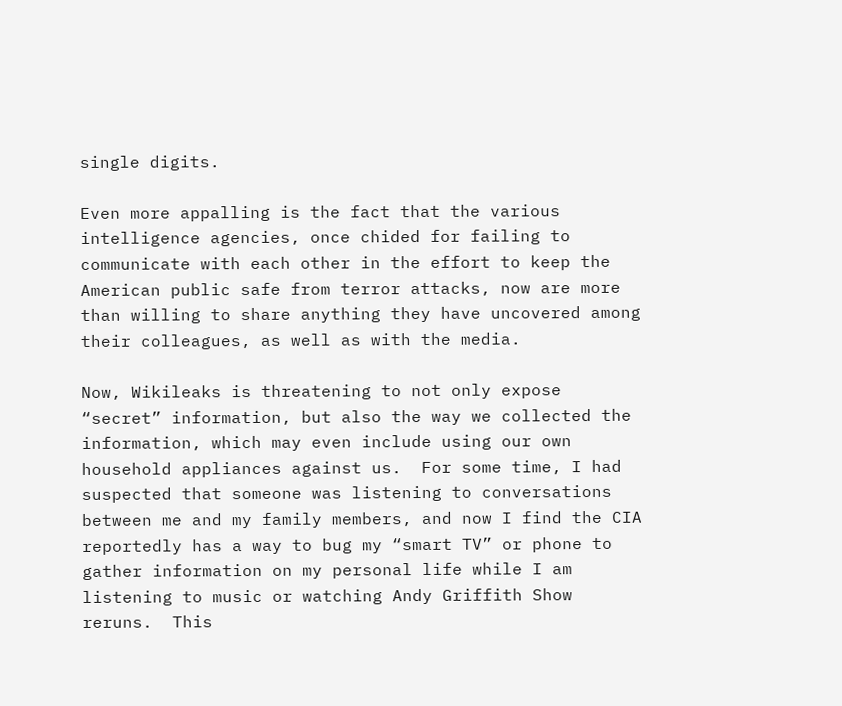single digits.

Even more appalling is the fact that the various intelligence agencies, once chided for failing to communicate with each other in the effort to keep the American public safe from terror attacks, now are more than willing to share anything they have uncovered among their colleagues, as well as with the media.

Now, Wikileaks is threatening to not only expose “secret” information, but also the way we collected the information, which may even include using our own household appliances against us.  For some time, I had suspected that someone was listening to conversations between me and my family members, and now I find the CIA reportedly has a way to bug my “smart TV” or phone to gather information on my personal life while I am listening to music or watching Andy Griffith Show reruns.  This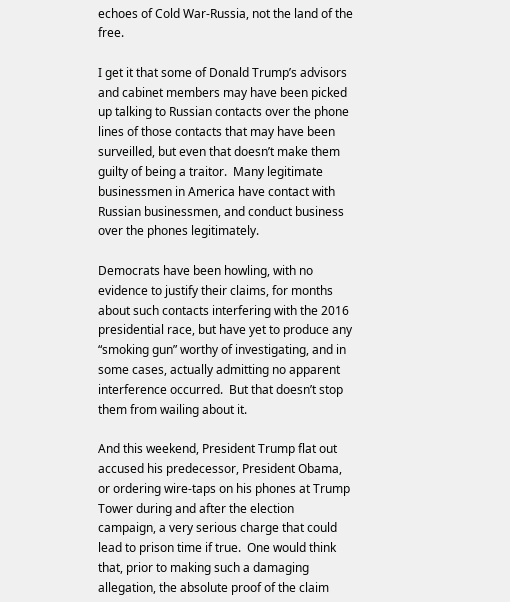echoes of Cold War-Russia, not the land of the free.

I get it that some of Donald Trump’s advisors and cabinet members may have been picked up talking to Russian contacts over the phone lines of those contacts that may have been surveilled, but even that doesn’t make them guilty of being a traitor.  Many legitimate businessmen in America have contact with Russian businessmen, and conduct business over the phones legitimately.

Democrats have been howling, with no evidence to justify their claims, for months about such contacts interfering with the 2016 presidential race, but have yet to produce any “smoking gun” worthy of investigating, and in some cases, actually admitting no apparent interference occurred.  But that doesn’t stop them from wailing about it.

And this weekend, President Trump flat out accused his predecessor, President Obama, or ordering wire-taps on his phones at Trump Tower during and after the election campaign, a very serious charge that could lead to prison time if true.  One would think that, prior to making such a damaging allegation, the absolute proof of the claim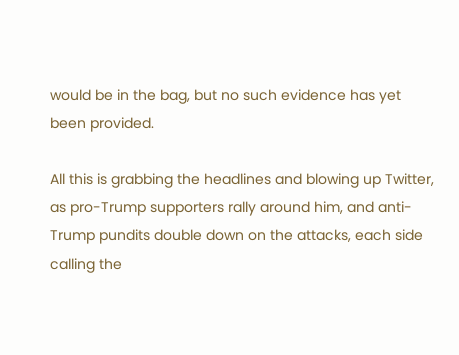would be in the bag, but no such evidence has yet been provided.

All this is grabbing the headlines and blowing up Twitter, as pro-Trump supporters rally around him, and anti-Trump pundits double down on the attacks, each side calling the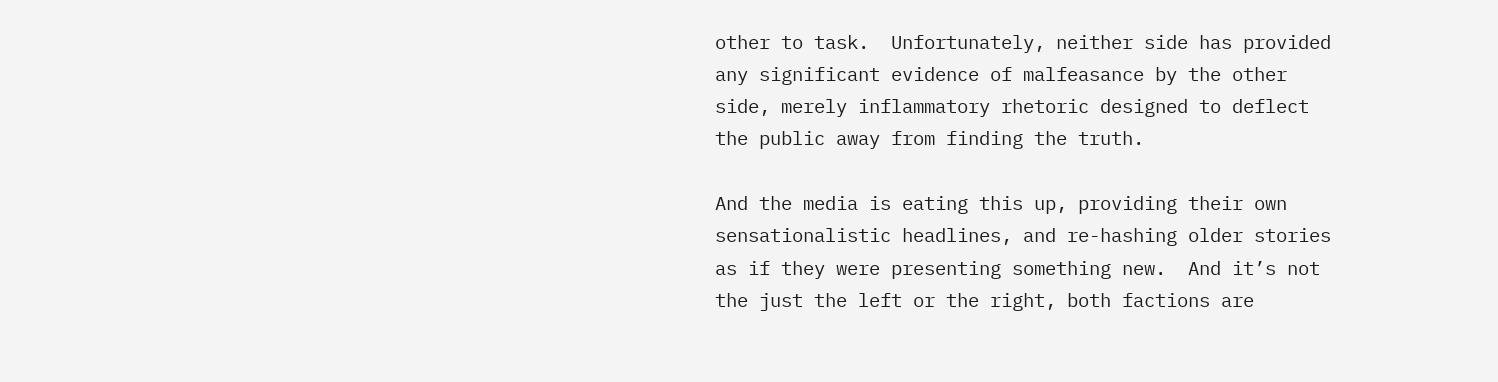other to task.  Unfortunately, neither side has provided any significant evidence of malfeasance by the other side, merely inflammatory rhetoric designed to deflect the public away from finding the truth.

And the media is eating this up, providing their own sensationalistic headlines, and re-hashing older stories as if they were presenting something new.  And it’s not the just the left or the right, both factions are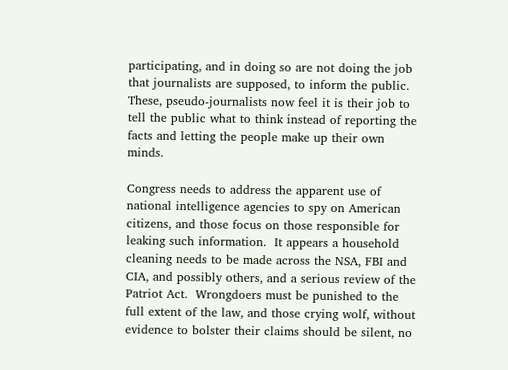participating, and in doing so are not doing the job that journalists are supposed, to inform the public.  These, pseudo-journalists now feel it is their job to tell the public what to think instead of reporting the facts and letting the people make up their own minds.

Congress needs to address the apparent use of national intelligence agencies to spy on American citizens, and those focus on those responsible for leaking such information.  It appears a household cleaning needs to be made across the NSA, FBI and CIA, and possibly others, and a serious review of the Patriot Act.  Wrongdoers must be punished to the full extent of the law, and those crying wolf, without evidence to bolster their claims should be silent, no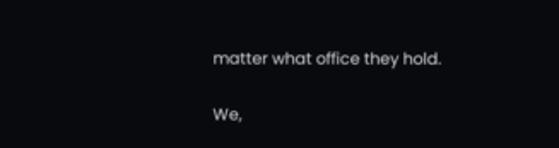matter what office they hold.

We,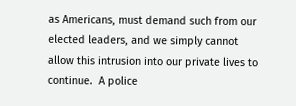as Americans, must demand such from our elected leaders, and we simply cannot allow this intrusion into our private lives to continue.  A police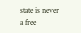state is never a free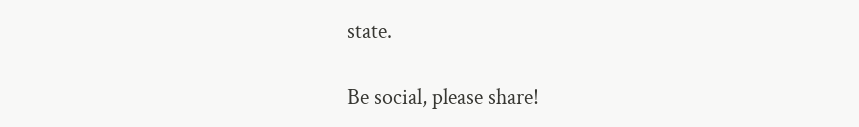state.

Be social, please share!